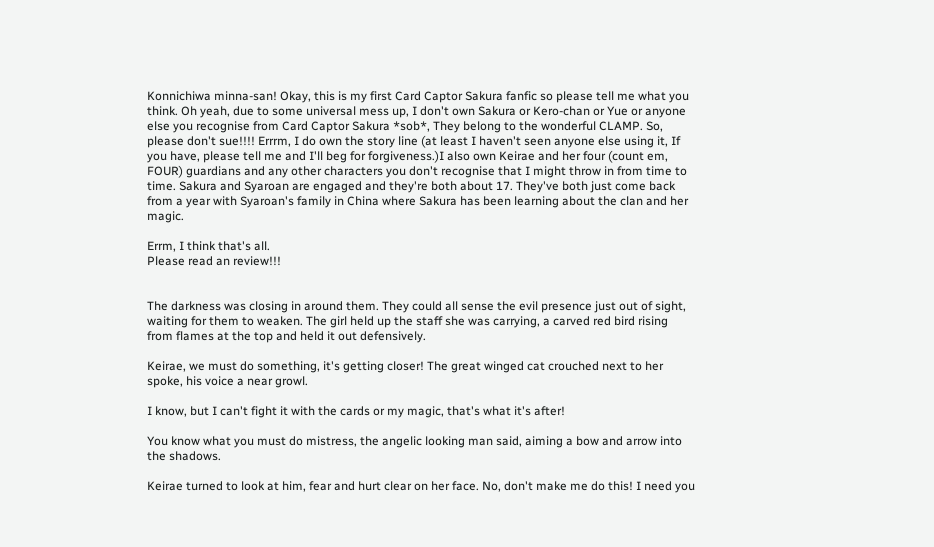Konnichiwa minna-san! Okay, this is my first Card Captor Sakura fanfic so please tell me what you think. Oh yeah, due to some universal mess up, I don't own Sakura or Kero-chan or Yue or anyone else you recognise from Card Captor Sakura *sob*, They belong to the wonderful CLAMP. So, please don't sue!!!! Errrm, I do own the story line (at least I haven't seen anyone else using it, If you have, please tell me and I'll beg for forgiveness.)I also own Keirae and her four (count em, FOUR) guardians and any other characters you don't recognise that I might throw in from time to time. Sakura and Syaroan are engaged and they're both about 17. They've both just come back from a year with Syaroan's family in China where Sakura has been learning about the clan and her magic.

Errm, I think that's all.
Please read an review!!!


The darkness was closing in around them. They could all sense the evil presence just out of sight, waiting for them to weaken. The girl held up the staff she was carrying, a carved red bird rising from flames at the top and held it out defensively.

Keirae, we must do something, it's getting closer! The great winged cat crouched next to her spoke, his voice a near growl.

I know, but I can't fight it with the cards or my magic, that's what it's after!

You know what you must do mistress, the angelic looking man said, aiming a bow and arrow into the shadows.

Keirae turned to look at him, fear and hurt clear on her face. No, don't make me do this! I need you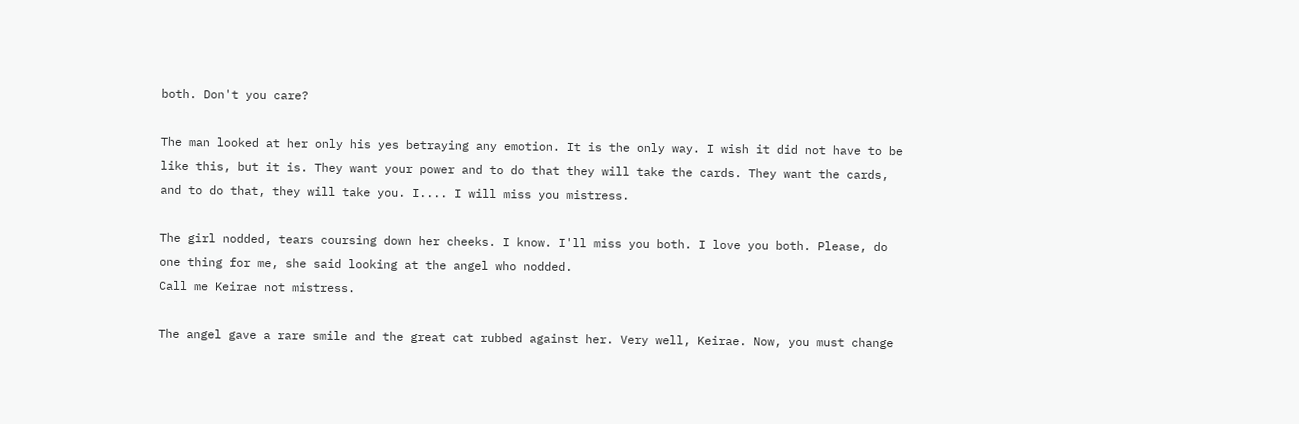both. Don't you care?

The man looked at her only his yes betraying any emotion. It is the only way. I wish it did not have to be like this, but it is. They want your power and to do that they will take the cards. They want the cards, and to do that, they will take you. I.... I will miss you mistress.

The girl nodded, tears coursing down her cheeks. I know. I'll miss you both. I love you both. Please, do one thing for me, she said looking at the angel who nodded.
Call me Keirae not mistress.

The angel gave a rare smile and the great cat rubbed against her. Very well, Keirae. Now, you must change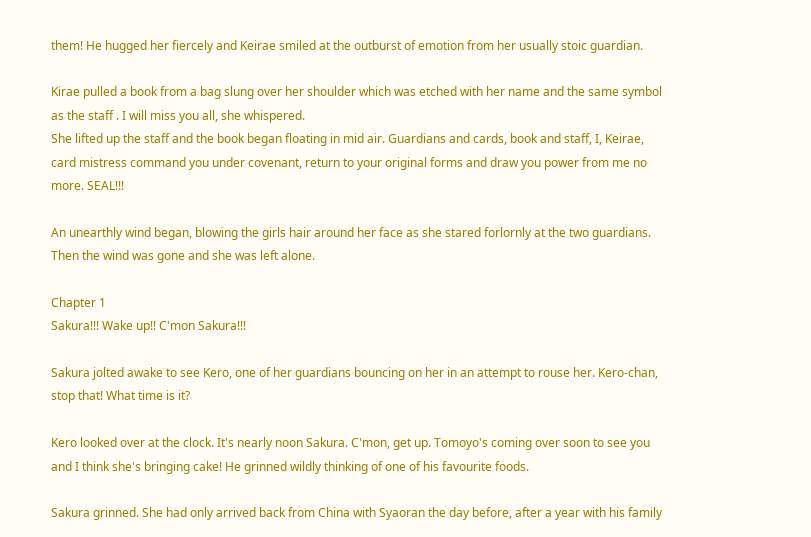them! He hugged her fiercely and Keirae smiled at the outburst of emotion from her usually stoic guardian.

Kirae pulled a book from a bag slung over her shoulder which was etched with her name and the same symbol as the staff . I will miss you all, she whispered.
She lifted up the staff and the book began floating in mid air. Guardians and cards, book and staff, I, Keirae, card mistress command you under covenant, return to your original forms and draw you power from me no more. SEAL!!!

An unearthly wind began, blowing the girls hair around her face as she stared forlornly at the two guardians. Then the wind was gone and she was left alone.

Chapter 1
Sakura!!! Wake up!! C'mon Sakura!!!

Sakura jolted awake to see Kero, one of her guardians bouncing on her in an attempt to rouse her. Kero-chan, stop that! What time is it?

Kero looked over at the clock. It's nearly noon Sakura. C'mon, get up. Tomoyo's coming over soon to see you and I think she's bringing cake! He grinned wildly thinking of one of his favourite foods.

Sakura grinned. She had only arrived back from China with Syaoran the day before, after a year with his family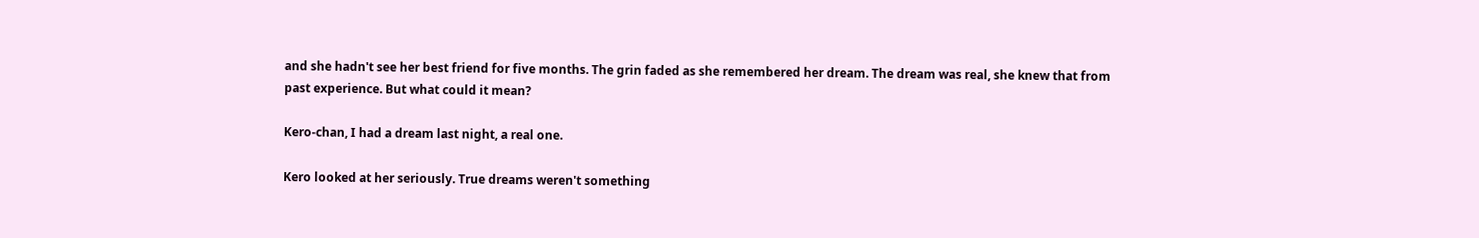and she hadn't see her best friend for five months. The grin faded as she remembered her dream. The dream was real, she knew that from past experience. But what could it mean?

Kero-chan, I had a dream last night, a real one.

Kero looked at her seriously. True dreams weren't something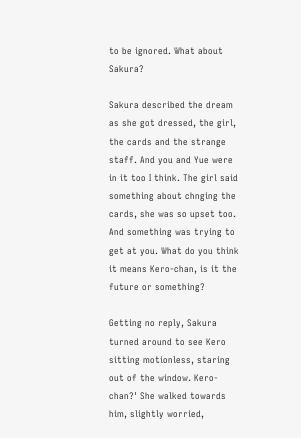to be ignored. What about Sakura?

Sakura described the dream as she got dressed, the girl, the cards and the strange staff. And you and Yue were in it too I think. The girl said something about chnging the cards, she was so upset too. And something was trying to get at you. What do you think it means Kero-chan, is it the future or something?

Getting no reply, Sakura turned around to see Kero sitting motionless, staring out of the window. Kero-chan?' She walked towards him, slightly worried,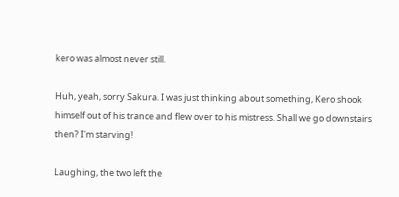kero was almost never still.

Huh, yeah, sorry Sakura. I was just thinking about something, Kero shook himself out of his trance and flew over to his mistress. Shall we go downstairs then? I'm starving!

Laughing, the two left the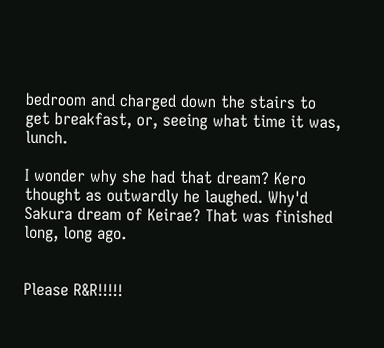bedroom and charged down the stairs to get breakfast, or, seeing what time it was, lunch.

I wonder why she had that dream? Kero thought as outwardly he laughed. Why'd Sakura dream of Keirae? That was finished long, long ago.


Please R&R!!!!!